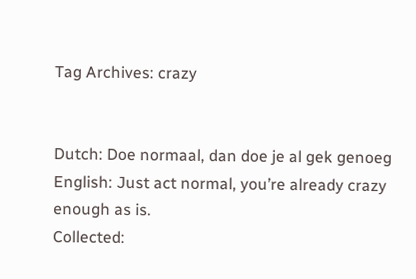Tag Archives: crazy


Dutch: Doe normaal, dan doe je al gek genoeg
English: Just act normal, you’re already crazy enough as is.
Collected: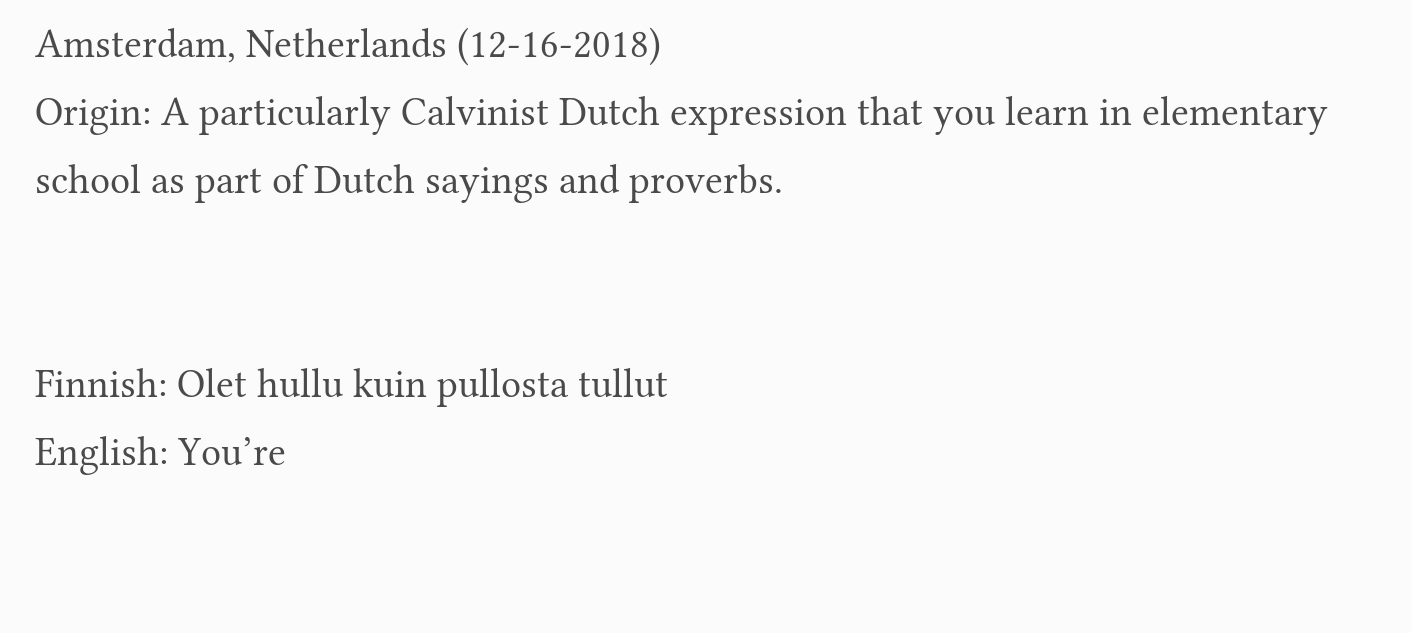Amsterdam, Netherlands (12-16-2018)
Origin: A particularly Calvinist Dutch expression that you learn in elementary school as part of Dutch sayings and proverbs.


Finnish: Olet hullu kuin pullosta tullut
English: You’re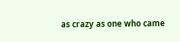as crazy as one who came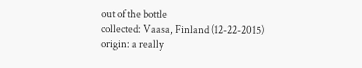out of the bottle
collected: Vaasa, Finland (12-22-2015)
origin: a really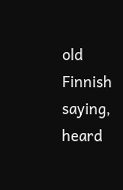old Finnish saying, heard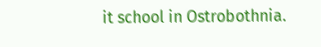it school in Ostrobothnia.